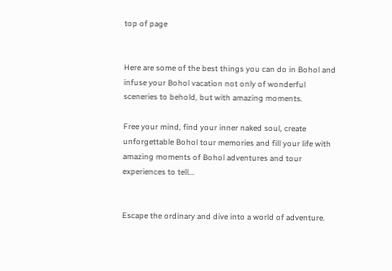top of page


Here are some of the best things you can do in Bohol and infuse your Bohol vacation not only of wonderful sceneries to behold, but with amazing moments.

Free your mind, find your inner naked soul, create unforgettable Bohol tour memories and fill your life with amazing moments of Bohol adventures and tour experiences to tell...


Escape the ordinary and dive into a world of adventure.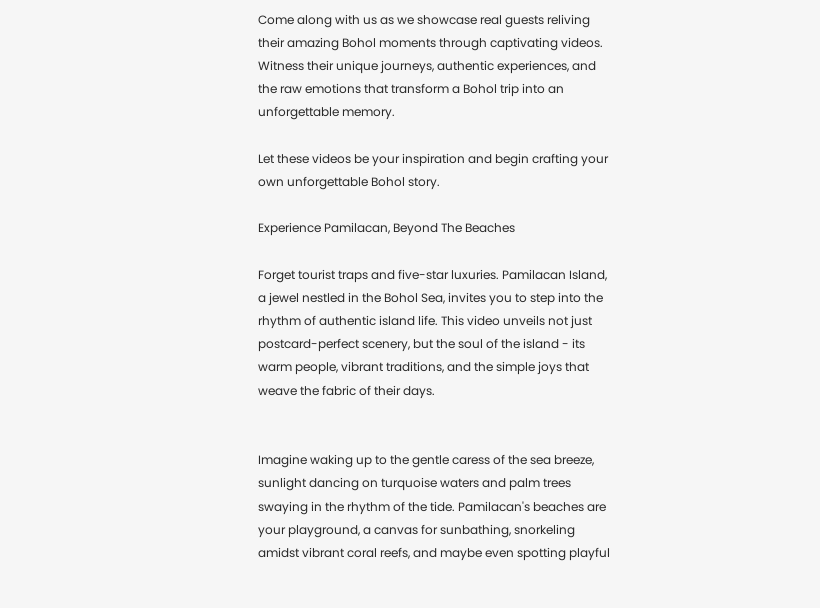Come along with us as we showcase real guests reliving their amazing Bohol moments through captivating videos. Witness their unique journeys, authentic experiences, and the raw emotions that transform a Bohol trip into an unforgettable memory.

Let these videos be your inspiration and begin crafting your own unforgettable Bohol story.

Experience Pamilacan, Beyond The Beaches

Forget tourist traps and five-star luxuries. Pamilacan Island, a jewel nestled in the Bohol Sea, invites you to step into the rhythm of authentic island life. This video unveils not just postcard-perfect scenery, but the soul of the island - its warm people, vibrant traditions, and the simple joys that weave the fabric of their days.


Imagine waking up to the gentle caress of the sea breeze, sunlight dancing on turquoise waters and palm trees swaying in the rhythm of the tide. Pamilacan's beaches are your playground, a canvas for sunbathing, snorkeling amidst vibrant coral reefs, and maybe even spotting playful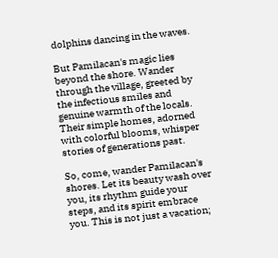dolphins dancing in the waves.

But Pamilacan's magic lies beyond the shore. Wander through the village, greeted by the infectious smiles and genuine warmth of the locals. Their simple homes, adorned with colorful blooms, whisper stories of generations past.

So, come, wander Pamilacan's shores. Let its beauty wash over you, its rhythm guide your steps, and its spirit embrace you. This is not just a vacation;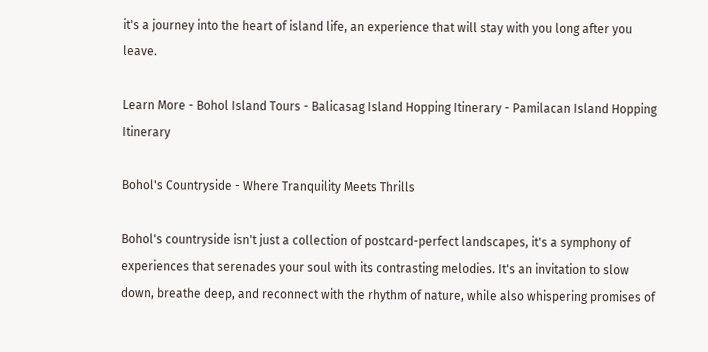it's a journey into the heart of island life, an experience that will stay with you long after you leave.

Learn More - Bohol Island Tours - Balicasag Island Hopping Itinerary - Pamilacan Island Hopping Itinerary

Bohol's Countryside - Where Tranquility Meets Thrills

Bohol's countryside isn't just a collection of postcard-perfect landscapes, it's a symphony of experiences that serenades your soul with its contrasting melodies. It's an invitation to slow down, breathe deep, and reconnect with the rhythm of nature, while also whispering promises of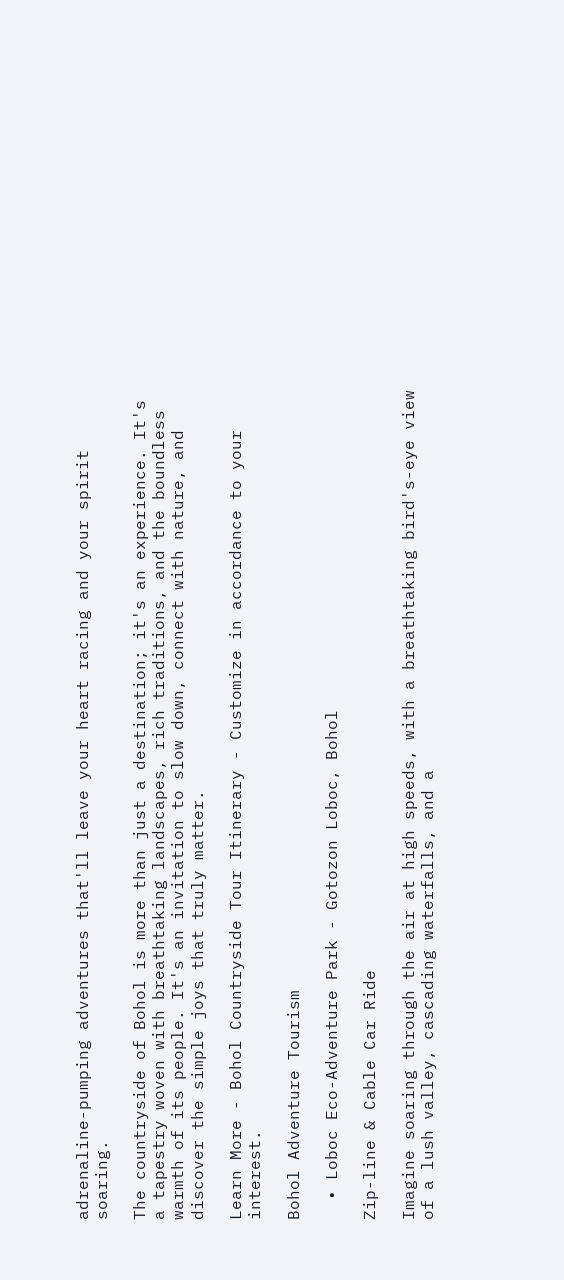adrenaline-pumping adventures that'll leave your heart racing and your spirit soaring.

The countryside of Bohol is more than just a destination; it's an experience. It's a tapestry woven with breathtaking landscapes, rich traditions, and the boundless warmth of its people. It's an invitation to slow down, connect with nature, and discover the simple joys that truly matter.

Learn More - Bohol Countryside Tour Itinerary - Customize in accordance to your interest.

Bohol Adventure Tourism

  • Loboc Eco-Adventure Park - Gotozon Loboc, Bohol

Zip-line & Cable Car Ride

Imagine soaring through the air at high speeds, with a breathtaking bird's-eye view of a lush valley, cascading waterfalls, and a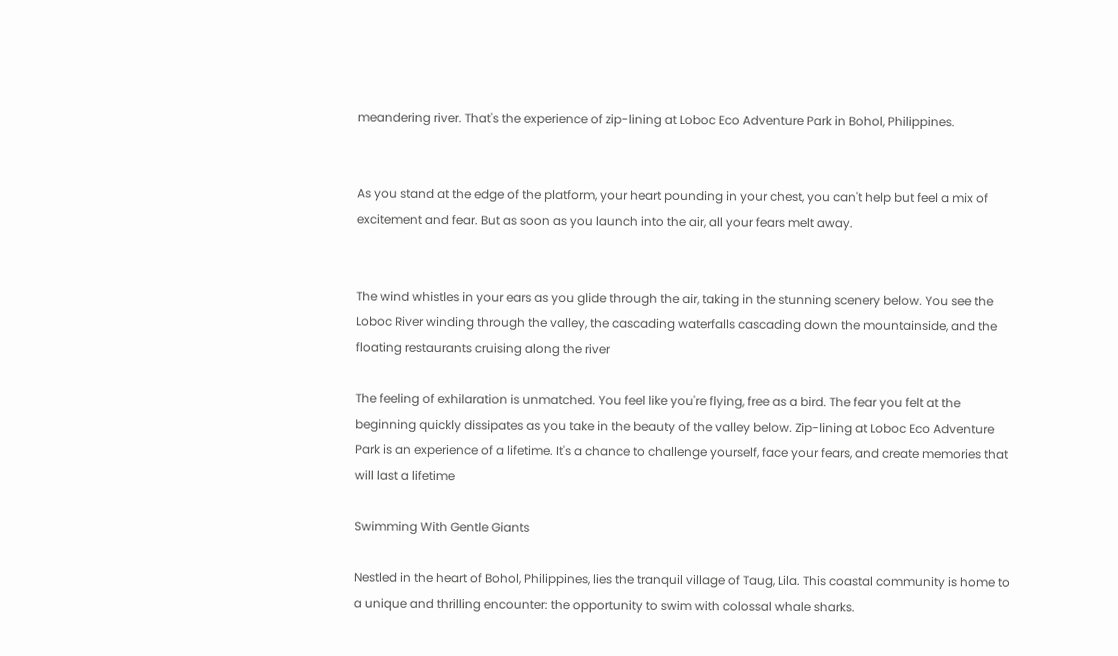meandering river. That's the experience of zip-lining at Loboc Eco Adventure Park in Bohol, Philippines.


As you stand at the edge of the platform, your heart pounding in your chest, you can't help but feel a mix of excitement and fear. But as soon as you launch into the air, all your fears melt away.


The wind whistles in your ears as you glide through the air, taking in the stunning scenery below. You see the Loboc River winding through the valley, the cascading waterfalls cascading down the mountainside, and the floating restaurants cruising along the river

The feeling of exhilaration is unmatched. You feel like you're flying, free as a bird. The fear you felt at the beginning quickly dissipates as you take in the beauty of the valley below. Zip-lining at Loboc Eco Adventure Park is an experience of a lifetime. It's a chance to challenge yourself, face your fears, and create memories that will last a lifetime

Swimming With Gentle Giants

Nestled in the heart of Bohol, Philippines, lies the tranquil village of Taug, Lila. This coastal community is home to a unique and thrilling encounter: the opportunity to swim with colossal whale sharks.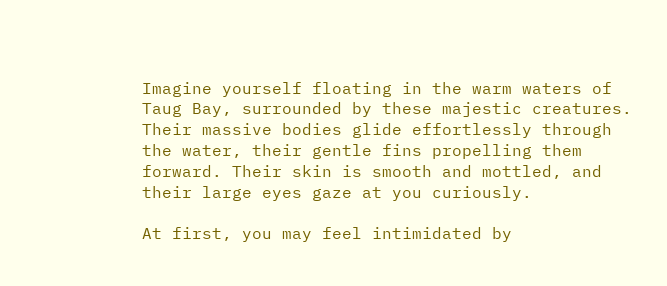Imagine yourself floating in the warm waters of Taug Bay, surrounded by these majestic creatures. Their massive bodies glide effortlessly through the water, their gentle fins propelling them forward. Their skin is smooth and mottled, and their large eyes gaze at you curiously.

At first, you may feel intimidated by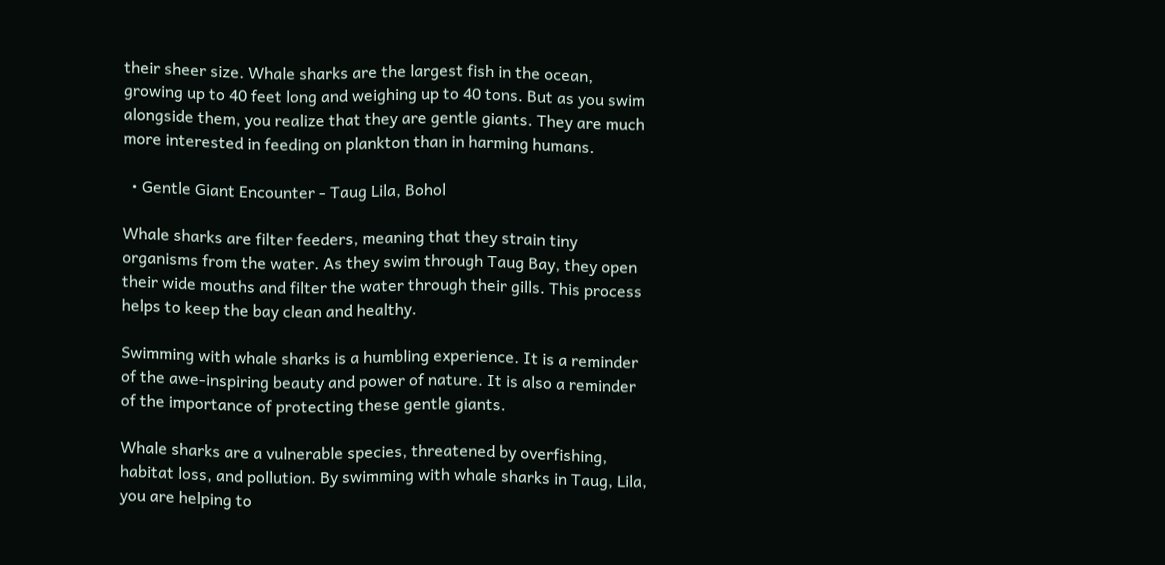their sheer size. Whale sharks are the largest fish in the ocean, growing up to 40 feet long and weighing up to 40 tons. But as you swim alongside them, you realize that they are gentle giants. They are much more interested in feeding on plankton than in harming humans.

  • Gentle Giant Encounter - Taug Lila, Bohol

Whale sharks are filter feeders, meaning that they strain tiny organisms from the water. As they swim through Taug Bay, they open their wide mouths and filter the water through their gills. This process helps to keep the bay clean and healthy.

Swimming with whale sharks is a humbling experience. It is a reminder of the awe-inspiring beauty and power of nature. It is also a reminder of the importance of protecting these gentle giants.

Whale sharks are a vulnerable species, threatened by overfishing, habitat loss, and pollution. By swimming with whale sharks in Taug, Lila, you are helping to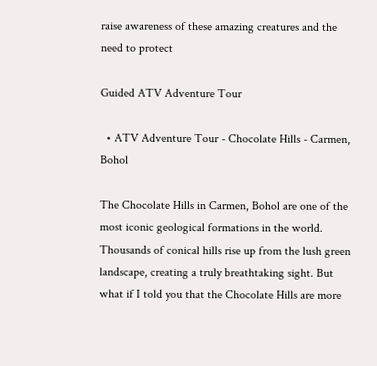raise awareness of these amazing creatures and the need to protect

Guided ATV Adventure Tour

  • ATV Adventure Tour - Chocolate Hills - Carmen, Bohol

The Chocolate Hills in Carmen, Bohol are one of the most iconic geological formations in the world. Thousands of conical hills rise up from the lush green landscape, creating a truly breathtaking sight. But what if I told you that the Chocolate Hills are more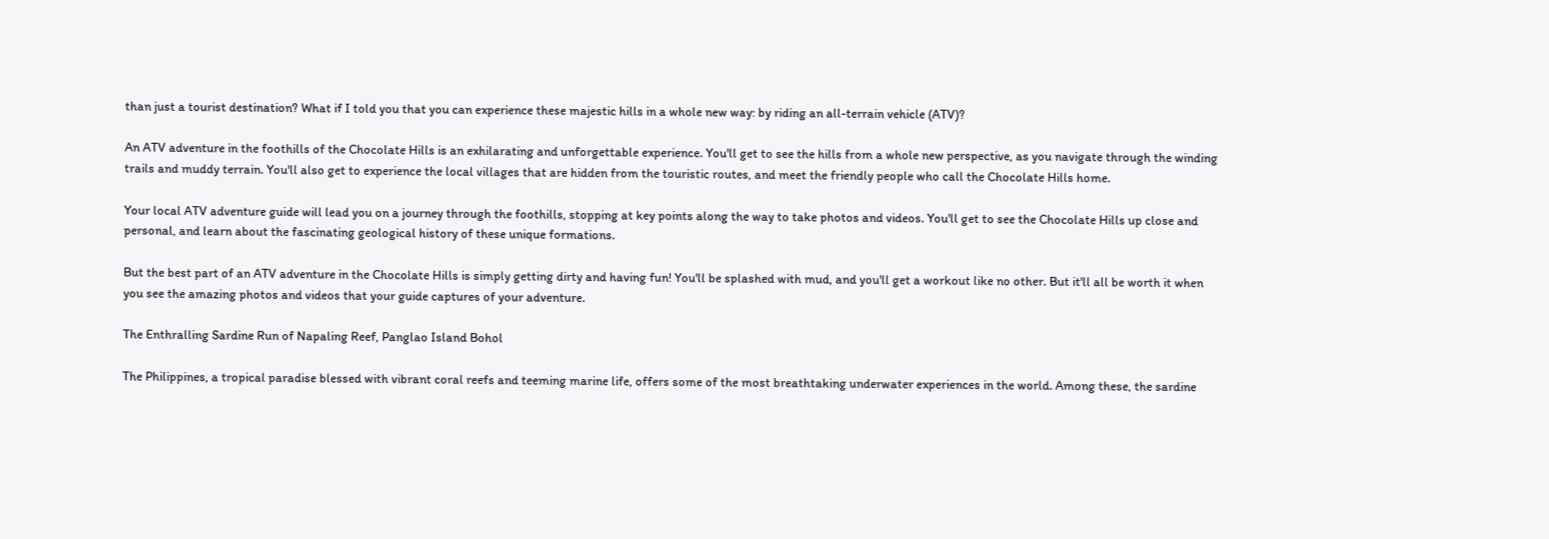than just a tourist destination? What if I told you that you can experience these majestic hills in a whole new way: by riding an all-terrain vehicle (ATV)?

An ATV adventure in the foothills of the Chocolate Hills is an exhilarating and unforgettable experience. You'll get to see the hills from a whole new perspective, as you navigate through the winding trails and muddy terrain. You'll also get to experience the local villages that are hidden from the touristic routes, and meet the friendly people who call the Chocolate Hills home.

Your local ATV adventure guide will lead you on a journey through the foothills, stopping at key points along the way to take photos and videos. You'll get to see the Chocolate Hills up close and personal, and learn about the fascinating geological history of these unique formations.

But the best part of an ATV adventure in the Chocolate Hills is simply getting dirty and having fun! You'll be splashed with mud, and you'll get a workout like no other. But it'll all be worth it when you see the amazing photos and videos that your guide captures of your adventure.

The Enthralling Sardine Run of Napaling Reef, Panglao Island Bohol

The Philippines, a tropical paradise blessed with vibrant coral reefs and teeming marine life, offers some of the most breathtaking underwater experiences in the world. Among these, the sardine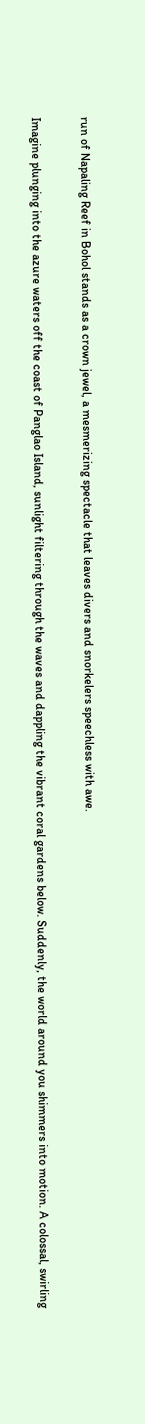run of Napaling Reef in Bohol stands as a crown jewel, a mesmerizing spectacle that leaves divers and snorkelers speechless with awe.

Imagine plunging into the azure waters off the coast of Panglao Island, sunlight filtering through the waves and dappling the vibrant coral gardens below. Suddenly, the world around you shimmers into motion. A colossal, swirling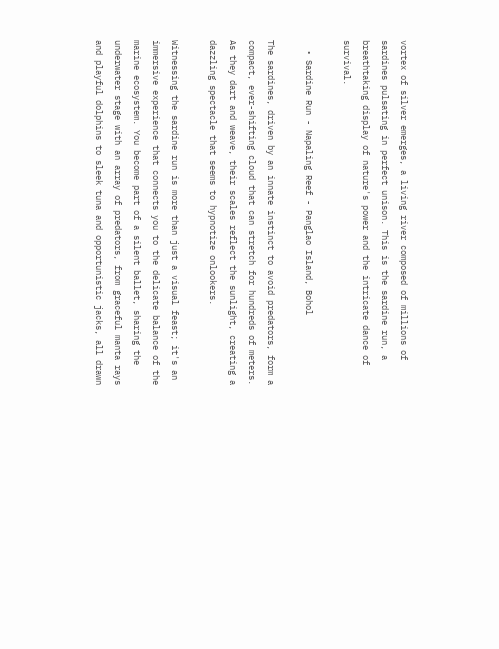vortex of silver emerges, a living river composed of millions of sardines pulsating in perfect unison. This is the sardine run, a breathtaking display of nature's power and the intricate dance of survival.

  • Sardine Run - Napaling Reef - Panglao Island, Bohol

The sardines, driven by an innate instinct to avoid predators, form a compact, ever-shifting cloud that can stretch for hundreds of meters. As they dart and weave, their scales reflect the sunlight, creating a dazzling spectacle that seems to hypnotize onlookers.

Witnessing the sardine run is more than just a visual feast; it's an immersive experience that connects you to the delicate balance of the marine ecosystem. You become part of a silent ballet, sharing the underwater stage with an array of predators, from graceful manta rays and playful dolphins to sleek tuna and opportunistic jacks, all drawn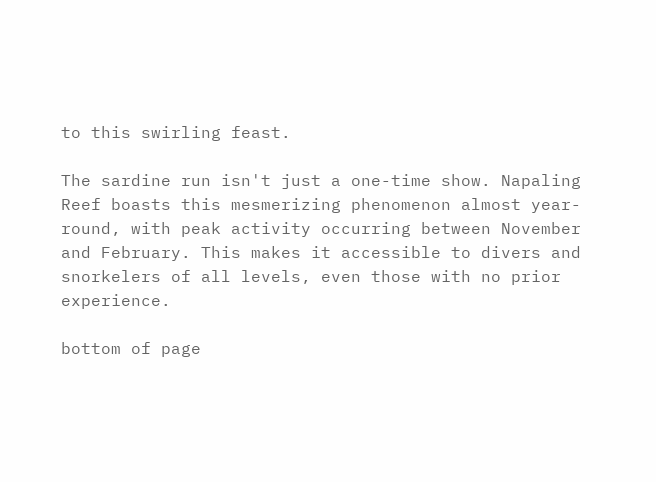to this swirling feast.

The sardine run isn't just a one-time show. Napaling Reef boasts this mesmerizing phenomenon almost year-round, with peak activity occurring between November and February. This makes it accessible to divers and snorkelers of all levels, even those with no prior experience.

bottom of page